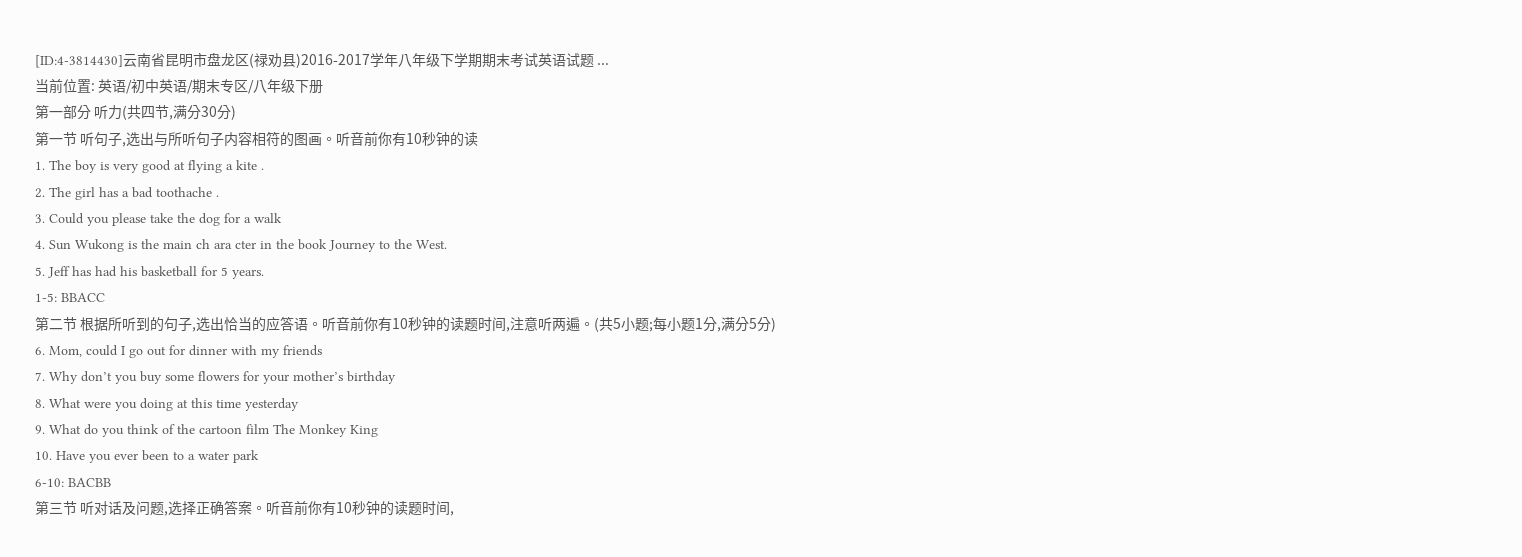[ID:4-3814430]云南省昆明市盘龙区(禄劝县)2016-2017学年八年级下学期期末考试英语试题 ...
当前位置: 英语/初中英语/期末专区/八年级下册
第一部分 听力(共四节,满分30分)
第一节 听句子,选出与所听句子内容相符的图画。听音前你有10秒钟的读
1. The boy is very good at flying a kite .
2. The girl has a bad toothache .
3. Could you please take the dog for a walk
4. Sun Wukong is the main ch ara cter in the book Journey to the West.
5. Jeff has had his basketball for 5 years.
1-5: BBACC
第二节 根据所听到的句子,选出恰当的应答语。听音前你有10秒钟的读题时间,注意听两遍。(共5小题;每小题1分,满分5分)
6. Mom, could I go out for dinner with my friends
7. Why don’t you buy some flowers for your mother’s birthday
8. What were you doing at this time yesterday
9. What do you think of the cartoon film The Monkey King
10. Have you ever been to a water park
6-10: BACBB
第三节 听对话及问题,选择正确答案。听音前你有10秒钟的读题时间,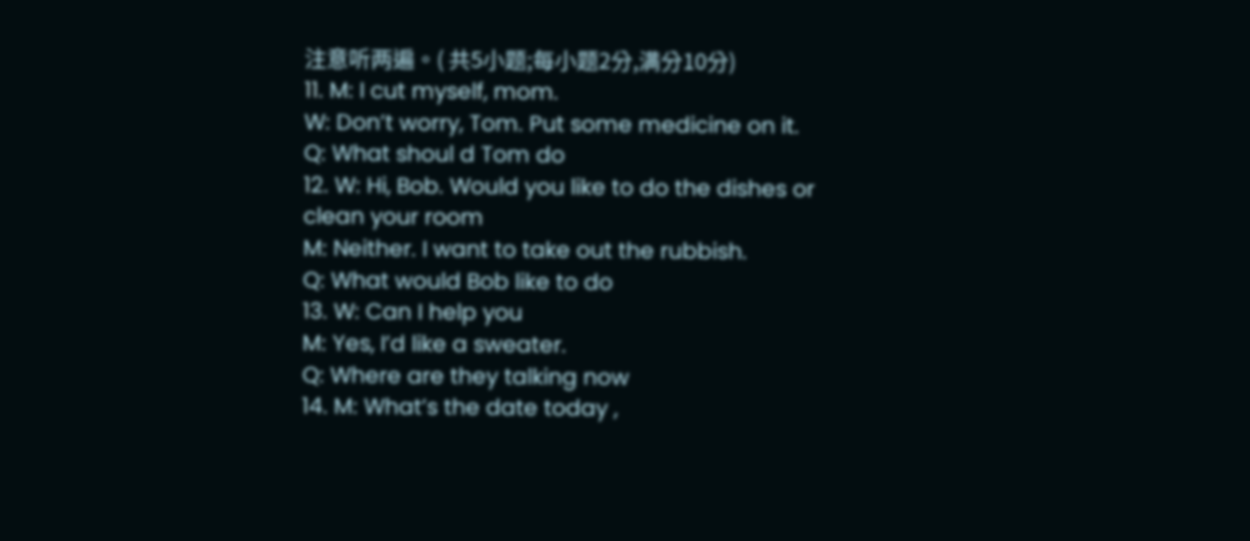注意听两遍。( 共5小题;每小题2分,满分10分)
11. M: I cut myself, mom.
W: Don’t worry, Tom. Put some medicine on it.
Q: What shoul d Tom do
12. W: Hi, Bob. Would you like to do the dishes or clean your room
M: Neither. I want to take out the rubbish.
Q: What would Bob like to do
13. W: Can I help you
M: Yes, I’d like a sweater.
Q: Where are they talking now
14. M: What’s the date today ,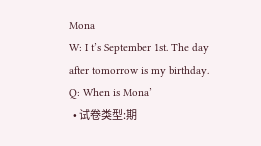Mona
W: I t’s September 1st. The day after tomorrow is my birthday.
Q: When is Mona’
  • 试卷类型:期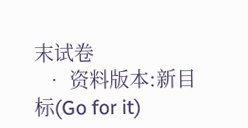末试卷
  • 资料版本:新目标(Go for it)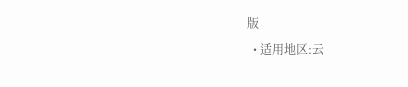版
  • 适用地区:云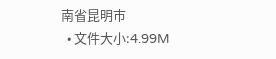南省昆明市
  • 文件大小:4.99M